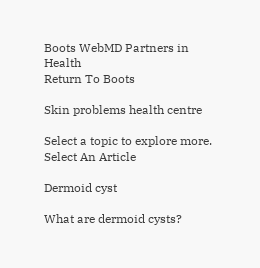Boots WebMD Partners in Health
Return To Boots

Skin problems health centre

Select a topic to explore more.
Select An Article

Dermoid cyst

What are dermoid cysts?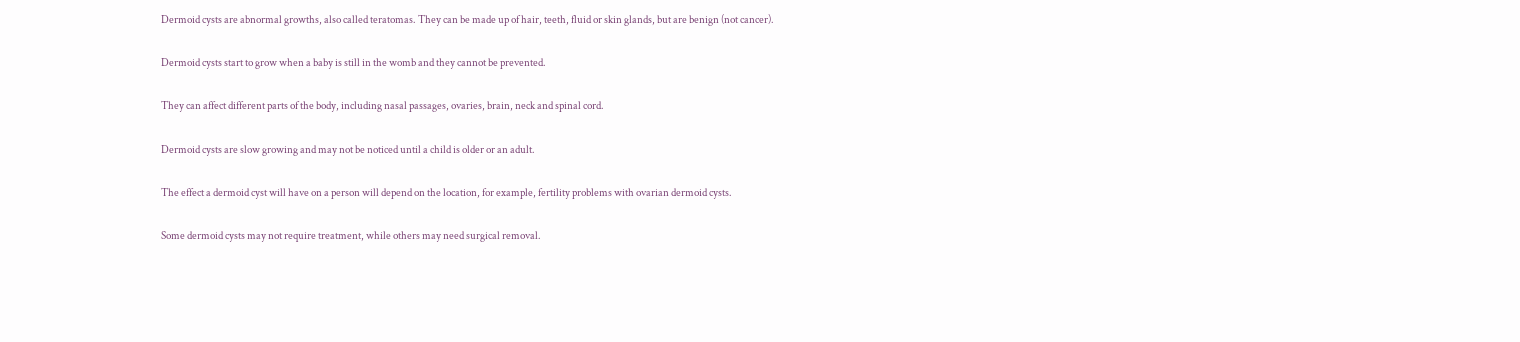Dermoid cysts are abnormal growths, also called teratomas. They can be made up of hair, teeth, fluid or skin glands, but are benign (not cancer).

Dermoid cysts start to grow when a baby is still in the womb and they cannot be prevented.

They can affect different parts of the body, including nasal passages, ovaries, brain, neck and spinal cord.

Dermoid cysts are slow growing and may not be noticed until a child is older or an adult.

The effect a dermoid cyst will have on a person will depend on the location, for example, fertility problems with ovarian dermoid cysts.

Some dermoid cysts may not require treatment, while others may need surgical removal.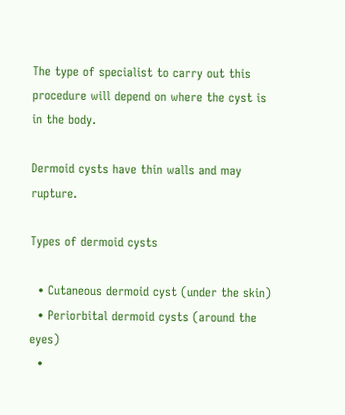The type of specialist to carry out this procedure will depend on where the cyst is in the body.

Dermoid cysts have thin walls and may rupture.

Types of dermoid cysts

  • Cutaneous dermoid cyst (under the skin)
  • Periorbital dermoid cysts (around the eyes)
  •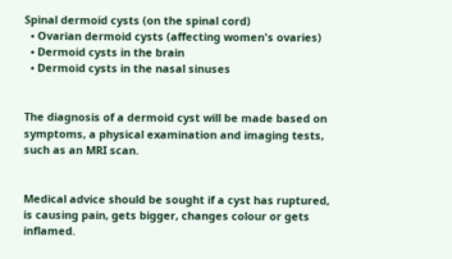Spinal dermoid cysts (on the spinal cord)
  • Ovarian dermoid cysts (affecting women's ovaries)
  • Dermoid cysts in the brain
  • Dermoid cysts in the nasal sinuses


The diagnosis of a dermoid cyst will be made based on symptoms, a physical examination and imaging tests, such as an MRI scan.


Medical advice should be sought if a cyst has ruptured, is causing pain, gets bigger, changes colour or gets inflamed.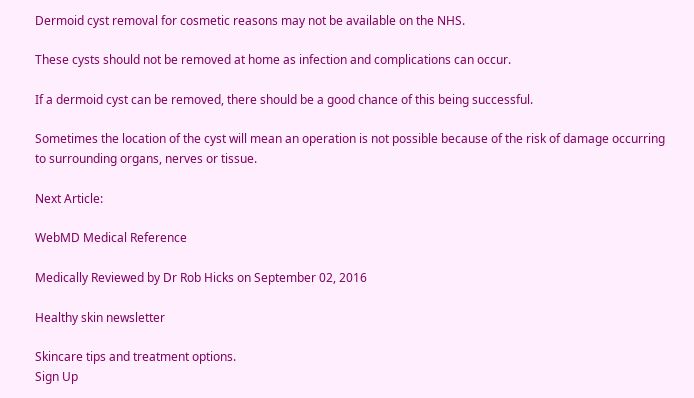Dermoid cyst removal for cosmetic reasons may not be available on the NHS.

These cysts should not be removed at home as infection and complications can occur.

If a dermoid cyst can be removed, there should be a good chance of this being successful.

Sometimes the location of the cyst will mean an operation is not possible because of the risk of damage occurring to surrounding organs, nerves or tissue.

Next Article:

WebMD Medical Reference

Medically Reviewed by Dr Rob Hicks on September 02, 2016

Healthy skin newsletter

Skincare tips and treatment options.
Sign Up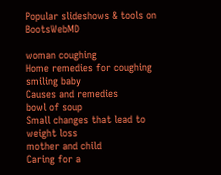Popular slideshows & tools on BootsWebMD

woman coughing
Home remedies for coughing
smiling baby
Causes and remedies
bowl of soup
Small changes that lead to weight loss
mother and child
Caring for a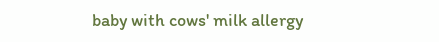baby with cows' milk allergy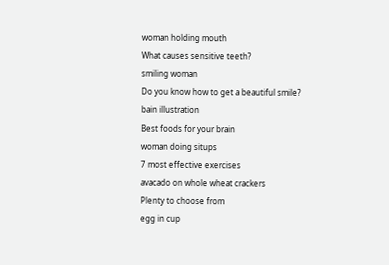woman holding mouth
What causes sensitive teeth?
smiling woman
Do you know how to get a beautiful smile?
bain illustration
Best foods for your brain
woman doing situps
7 most effective exercises
avacado on whole wheat crackers
Plenty to choose from
egg in cup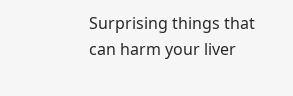Surprising things that can harm your liver